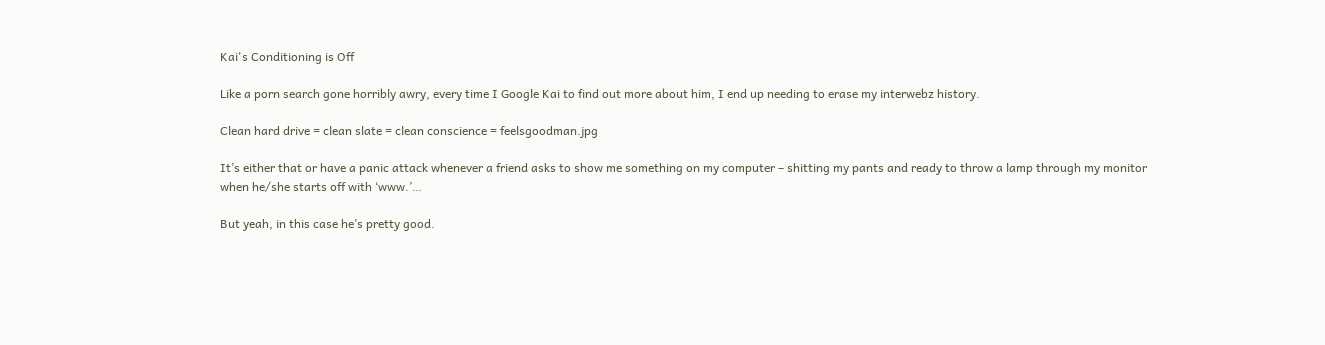Kai's Conditioning is Off

Like a porn search gone horribly awry, every time I Google Kai to find out more about him, I end up needing to erase my interwebz history.

Clean hard drive = clean slate = clean conscience = feelsgoodman.jpg

It’s either that or have a panic attack whenever a friend asks to show me something on my computer – shitting my pants and ready to throw a lamp through my monitor when he/she starts off with ‘www.’…

But yeah, in this case he’s pretty good.